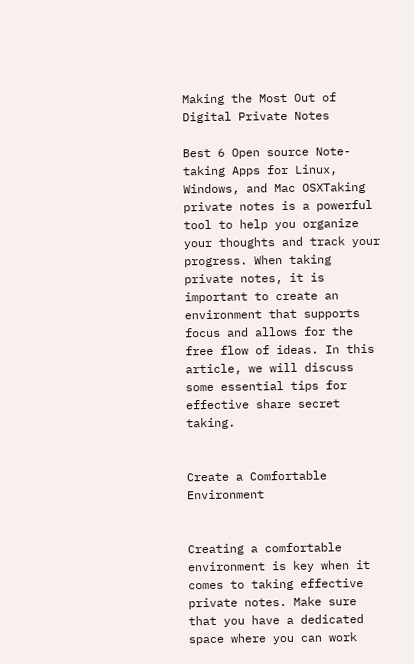Making the Most Out of Digital Private Notes

Best 6 Open source Note-taking Apps for Linux, Windows, and Mac OSXTaking private notes is a powerful tool to help you organize your thoughts and track your progress. When taking private notes, it is important to create an environment that supports focus and allows for the free flow of ideas. In this article, we will discuss some essential tips for effective share secret taking.


Create a Comfortable Environment


Creating a comfortable environment is key when it comes to taking effective private notes. Make sure that you have a dedicated space where you can work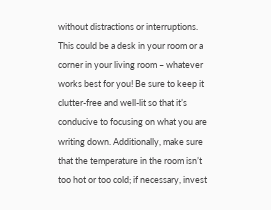without distractions or interruptions. This could be a desk in your room or a corner in your living room – whatever works best for you! Be sure to keep it clutter-free and well-lit so that it’s conducive to focusing on what you are writing down. Additionally, make sure that the temperature in the room isn’t too hot or too cold; if necessary, invest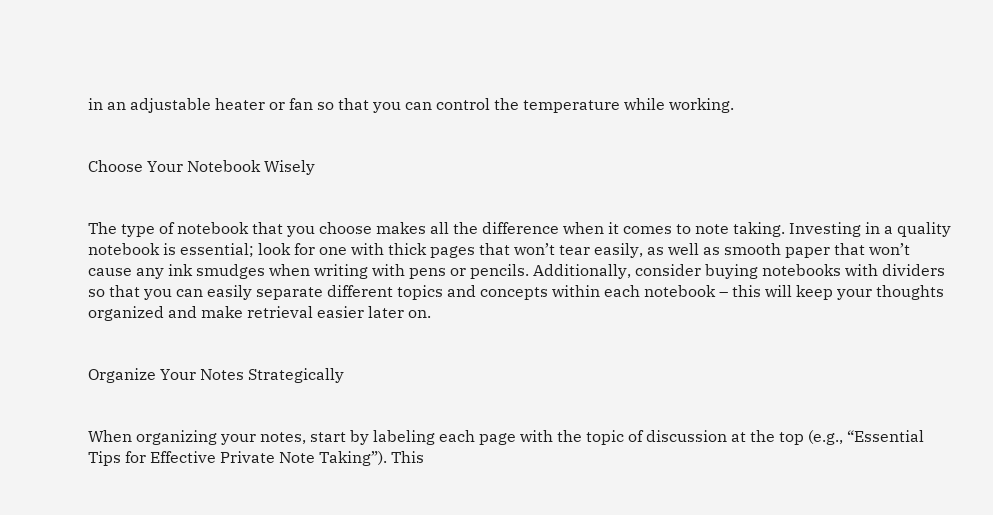in an adjustable heater or fan so that you can control the temperature while working.


Choose Your Notebook Wisely


The type of notebook that you choose makes all the difference when it comes to note taking. Investing in a quality notebook is essential; look for one with thick pages that won’t tear easily, as well as smooth paper that won’t cause any ink smudges when writing with pens or pencils. Additionally, consider buying notebooks with dividers so that you can easily separate different topics and concepts within each notebook – this will keep your thoughts organized and make retrieval easier later on.


Organize Your Notes Strategically


When organizing your notes, start by labeling each page with the topic of discussion at the top (e.g., “Essential Tips for Effective Private Note Taking”). This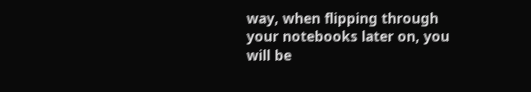way, when flipping through your notebooks later on, you will be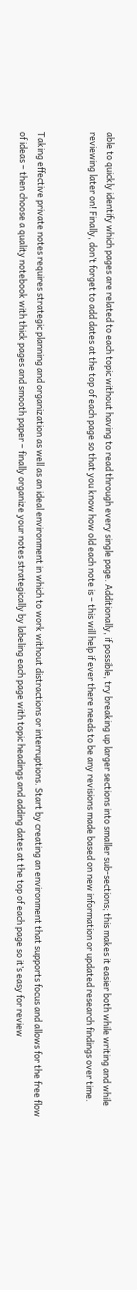able to quickly identify which pages are related to each topic without having to read through every single page. Additionally, if possible, try breaking up larger sections into smaller sub-sections; this makes it easier both while writing and while reviewing later on! Finally, don’t forget to add dates at the top of each page so that you know how old each note is – this will help if ever there needs to be any revisions made based on new information or updated research findings over time.


Taking effective private notes requires strategic planning and organization as well as an ideal environment in which to work without distractions or interruptions. Start by creating an environment that supports focus and allows for the free flow of ideas – then choose a quality notebook with thick pages and smooth paper – finally organize your notes strategically by labeling each page with topic headings and adding dates at the top of each page so it’s easy for review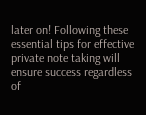later on! Following these essential tips for effective private note taking will ensure success regardless of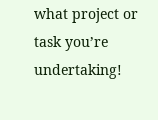what project or task you’re undertaking!